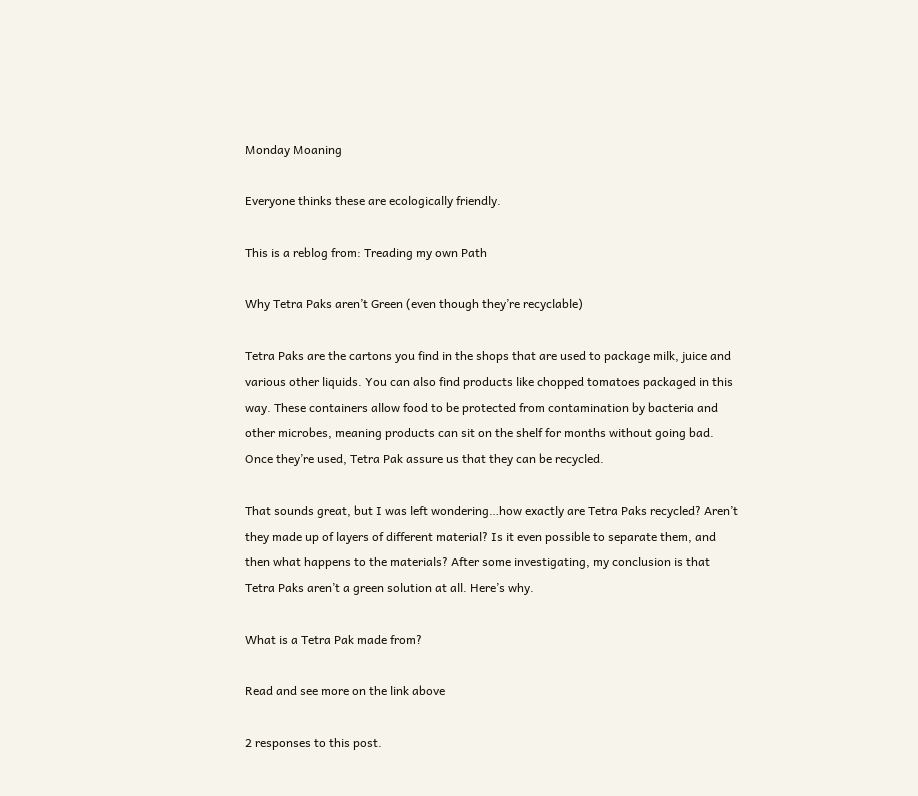Monday Moaning

Everyone thinks these are ecologically friendly.

This is a reblog from: Treading my own Path

Why Tetra Paks aren’t Green (even though they’re recyclable)

Tetra Paks are the cartons you find in the shops that are used to package milk, juice and various other liquids. You can also find products like chopped tomatoes packaged in this way. These containers allow food to be protected from contamination by bacteria and other microbes, meaning products can sit on the shelf for months without going bad. Once they’re used, Tetra Pak assure us that they can be recycled.

That sounds great, but I was left wondering…how exactly are Tetra Paks recycled? Aren’t they made up of layers of different material? Is it even possible to separate them, and then what happens to the materials? After some investigating, my conclusion is that Tetra Paks aren’t a green solution at all. Here’s why.

What is a Tetra Pak made from?

Read and see more on the link above

2 responses to this post.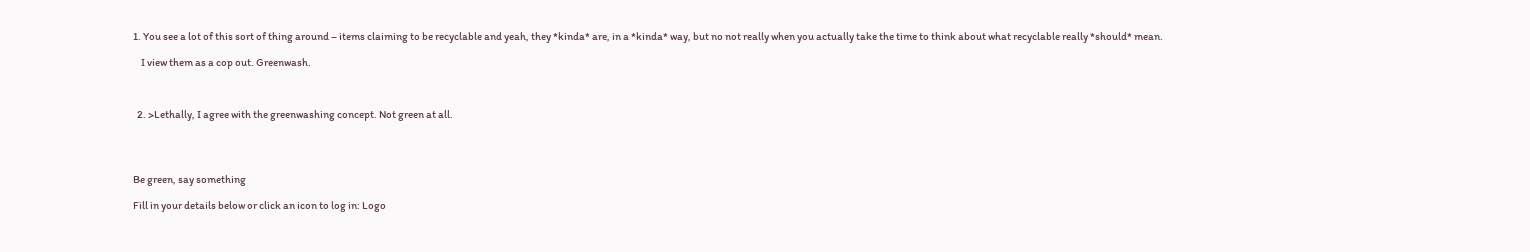1. You see a lot of this sort of thing around – items claiming to be recyclable and yeah, they *kinda* are, in a *kinda* way, but no not really when you actually take the time to think about what recyclable really *should* mean.

    I view them as a cop out. Greenwash.



  2. >Lethally, I agree with the greenwashing concept. Not green at all.




Be green, say something

Fill in your details below or click an icon to log in: Logo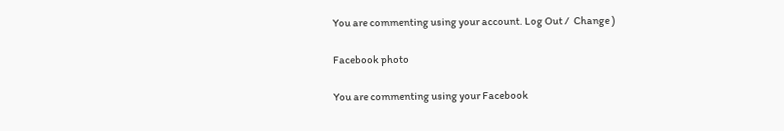You are commenting using your account. Log Out /  Change )

Facebook photo

You are commenting using your Facebook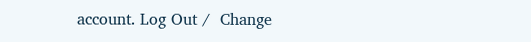account. Log Out /  Change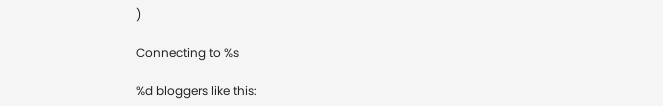)

Connecting to %s

%d bloggers like this: